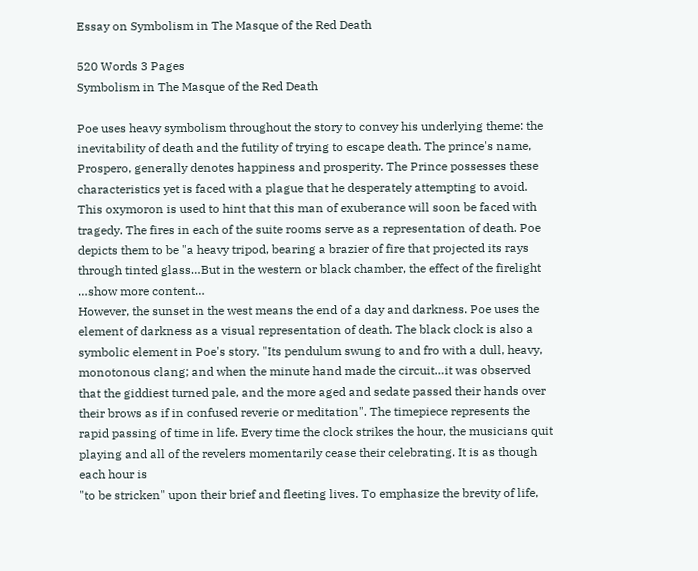Essay on Symbolism in The Masque of the Red Death

520 Words 3 Pages
Symbolism in The Masque of the Red Death

Poe uses heavy symbolism throughout the story to convey his underlying theme: the inevitability of death and the futility of trying to escape death. The prince's name, Prospero, generally denotes happiness and prosperity. The Prince possesses these characteristics yet is faced with a plague that he desperately attempting to avoid. This oxymoron is used to hint that this man of exuberance will soon be faced with tragedy. The fires in each of the suite rooms serve as a representation of death. Poe depicts them to be "a heavy tripod, bearing a brazier of fire that projected its rays through tinted glass…But in the western or black chamber, the effect of the firelight
…show more content…
However, the sunset in the west means the end of a day and darkness. Poe uses the element of darkness as a visual representation of death. The black clock is also a symbolic element in Poe's story. "Its pendulum swung to and fro with a dull, heavy, monotonous clang; and when the minute hand made the circuit…it was observed that the giddiest turned pale, and the more aged and sedate passed their hands over their brows as if in confused reverie or meditation". The timepiece represents the rapid passing of time in life. Every time the clock strikes the hour, the musicians quit playing and all of the revelers momentarily cease their celebrating. It is as though each hour is
"to be stricken" upon their brief and fleeting lives. To emphasize the brevity of life,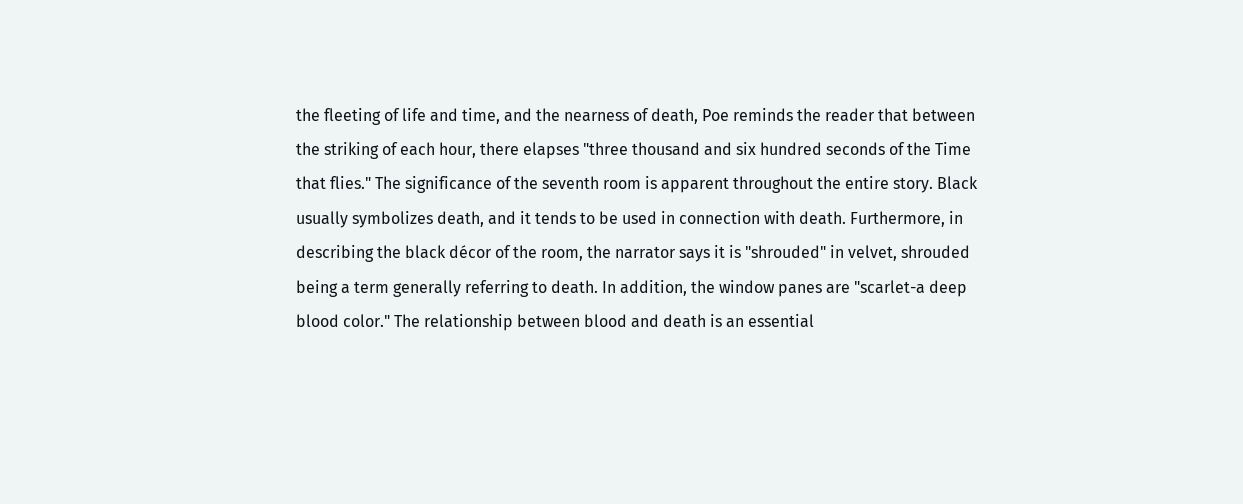the fleeting of life and time, and the nearness of death, Poe reminds the reader that between the striking of each hour, there elapses "three thousand and six hundred seconds of the Time that flies." The significance of the seventh room is apparent throughout the entire story. Black usually symbolizes death, and it tends to be used in connection with death. Furthermore, in describing the black décor of the room, the narrator says it is "shrouded" in velvet, shrouded being a term generally referring to death. In addition, the window panes are "scarlet-a deep blood color." The relationship between blood and death is an essential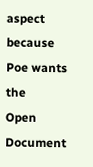aspect because Poe wants the
Open Document